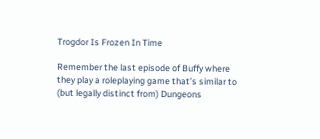Trogdor Is Frozen In Time

Remember the last episode of Buffy where they play a roleplaying game that’s similar to (but legally distinct from) Dungeons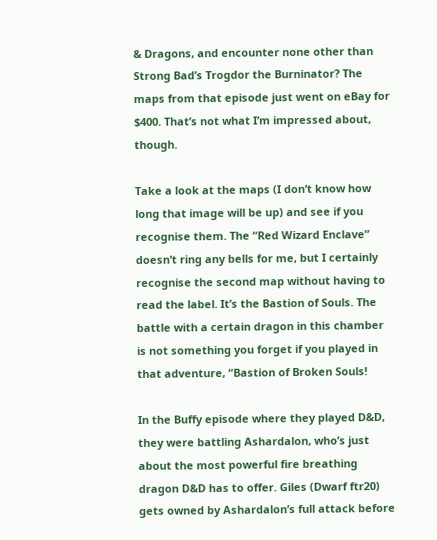& Dragons, and encounter none other than Strong Bad’s Trogdor the Burninator? The maps from that episode just went on eBay for $400. That’s not what I’m impressed about, though.

Take a look at the maps (I don’t know how long that image will be up) and see if you recognise them. The “Red Wizard Enclave” doesn’t ring any bells for me, but I certainly recognise the second map without having to read the label. It’s the Bastion of Souls. The battle with a certain dragon in this chamber is not something you forget if you played in that adventure, “Bastion of Broken Souls!

In the Buffy episode where they played D&D, they were battling Ashardalon, who’s just about the most powerful fire breathing dragon D&D has to offer. Giles (Dwarf ftr20) gets owned by Ashardalon’s full attack before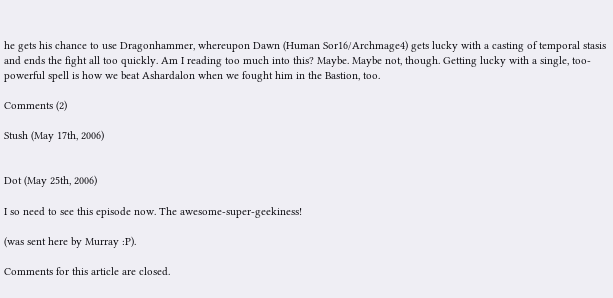he gets his chance to use Dragonhammer, whereupon Dawn (Human Sor16/Archmage4) gets lucky with a casting of temporal stasis and ends the fight all too quickly. Am I reading too much into this? Maybe. Maybe not, though. Getting lucky with a single, too-powerful spell is how we beat Ashardalon when we fought him in the Bastion, too.

Comments (2)

Stush (May 17th, 2006)


Dot (May 25th, 2006)

I so need to see this episode now. The awesome-super-geekiness!

(was sent here by Murray :P).

Comments for this article are closed.